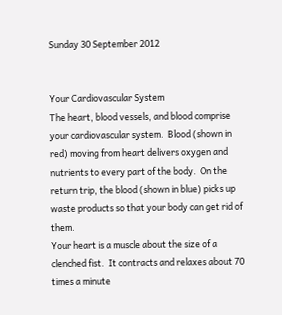Sunday 30 September 2012


Your Cardiovascular System
The heart, blood vessels, and blood comprise your cardiovascular system.  Blood (shown in red) moving from heart delivers oxygen and nutrients to every part of the body.  On the return trip, the blood (shown in blue) picks up waste products so that your body can get rid of them.
Your heart is a muscle about the size of a clenched fist.  It contracts and relaxes about 70 times a minute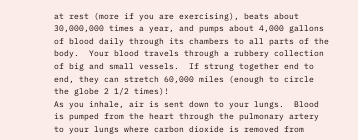at rest (more if you are exercising), beats about 30,000,000 times a year, and pumps about 4,000 gallons of blood daily through its chambers to all parts of the body.  Your blood travels through a rubbery collection of big and small vessels.  If strung together end to end, they can stretch 60,000 miles (enough to circle the globe 2 1/2 times)!
As you inhale, air is sent down to your lungs.  Blood is pumped from the heart through the pulmonary artery to your lungs where carbon dioxide is removed from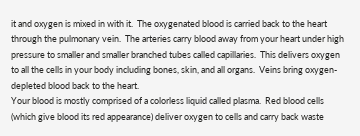it and oxygen is mixed in with it.  The oxygenated blood is carried back to the heart through the pulmonary vein.  The arteries carry blood away from your heart under high pressure to smaller and smaller branched tubes called capillaries.  This delivers oxygen to all the cells in your body including bones, skin, and all organs.  Veins bring oxygen-depleted blood back to the heart.
Your blood is mostly comprised of a colorless liquid called plasma.  Red blood cells (which give blood its red appearance) deliver oxygen to cells and carry back waste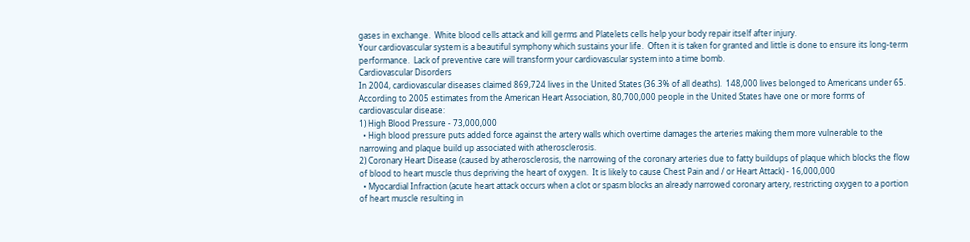gases in exchange.  White blood cells attack and kill germs and Platelets cells help your body repair itself after injury.
Your cardiovascular system is a beautiful symphony which sustains your life.  Often it is taken for granted and little is done to ensure its long-term performance.  Lack of preventive care will transform your cardiovascular system into a time bomb.
Cardiovascular Disorders
In 2004, cardiovascular diseases claimed 869,724 lives in the United States (36.3% of all deaths).  148,000 lives belonged to Americans under 65.  According to 2005 estimates from the American Heart Association, 80,700,000 people in the United States have one or more forms of cardiovascular disease:
1) High Blood Pressure - 73,000,000
  • High blood pressure puts added force against the artery walls which overtime damages the arteries making them more vulnerable to the narrowing and plaque build up associated with atherosclerosis.
2) Coronary Heart Disease (caused by atherosclerosis, the narrowing of the coronary arteries due to fatty buildups of plaque which blocks the flow of blood to heart muscle thus depriving the heart of oxygen.  It is likely to cause Chest Pain and / or Heart Attack) - 16,000,000
  • Myocardial Infraction (acute heart attack occurs when a clot or spasm blocks an already narrowed coronary artery, restricting oxygen to a portion of heart muscle resulting in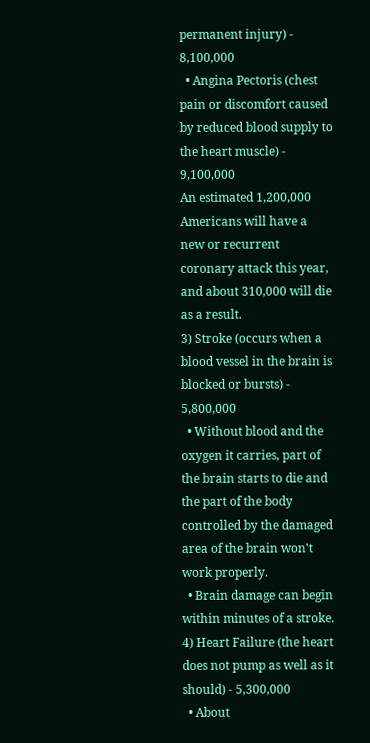permanent injury) - 8,100,000
  • Angina Pectoris (chest pain or discomfort caused by reduced blood supply to the heart muscle) - 9,100,000
An estimated 1,200,000 Americans will have a new or recurrent coronary attack this year, and about 310,000 will die as a result.
3) Stroke (occurs when a blood vessel in the brain is blocked or bursts) - 5,800,000
  • Without blood and the oxygen it carries, part of the brain starts to die and the part of the body controlled by the damaged area of the brain won't work properly.
  • Brain damage can begin within minutes of a stroke.
4) Heart Failure (the heart does not pump as well as it should) - 5,300,000
  • About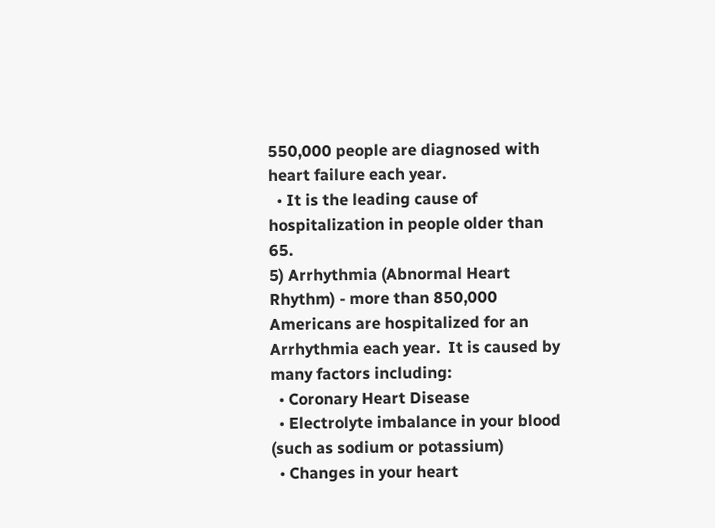550,000 people are diagnosed with heart failure each year.
  • It is the leading cause of hospitalization in people older than 65.
5) Arrhythmia (Abnormal Heart Rhythm) - more than 850,000 Americans are hospitalized for an Arrhythmia each year.  It is caused by many factors including:
  • Coronary Heart Disease
  • Electrolyte imbalance in your blood (such as sodium or potassium)
  • Changes in your heart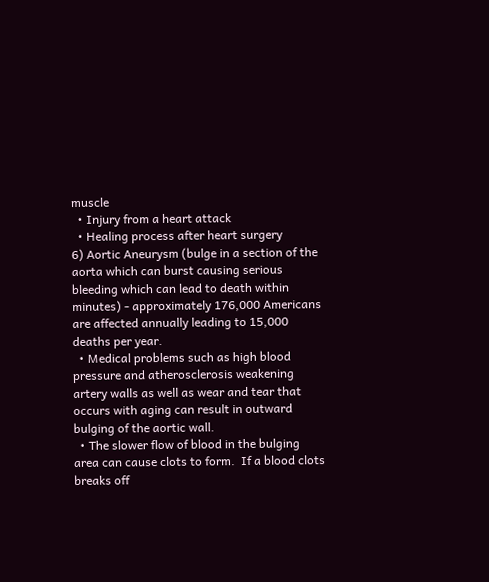muscle
  • Injury from a heart attack
  • Healing process after heart surgery
6) Aortic Aneurysm (bulge in a section of the aorta which can burst causing serious bleeding which can lead to death within minutes) - approximately 176,000 Americans are affected annually leading to 15,000 deaths per year.
  • Medical problems such as high blood pressure and atherosclerosis weakening artery walls as well as wear and tear that occurs with aging can result in outward bulging of the aortic wall.
  • The slower flow of blood in the bulging area can cause clots to form.  If a blood clots breaks off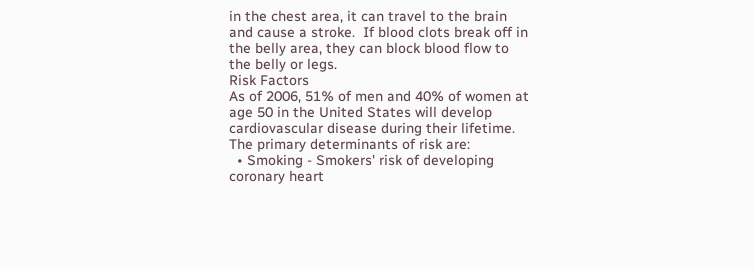in the chest area, it can travel to the brain and cause a stroke.  If blood clots break off in the belly area, they can block blood flow to the belly or legs.
Risk Factors
As of 2006, 51% of men and 40% of women at age 50 in the United States will develop cardiovascular disease during their lifetime.  The primary determinants of risk are:
  • Smoking - Smokers' risk of developing coronary heart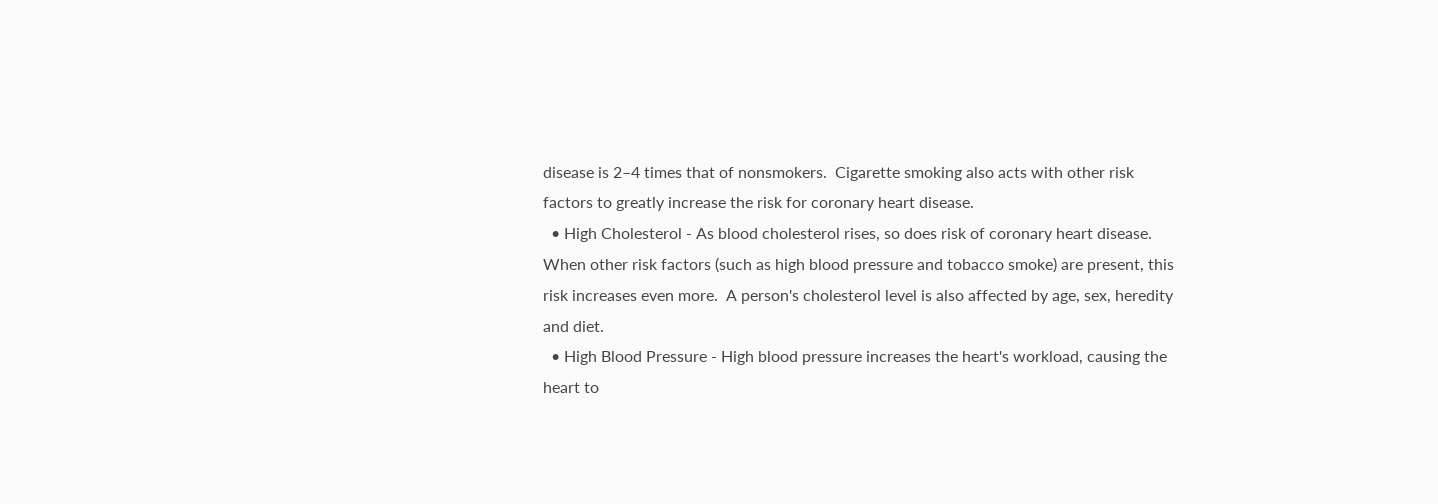disease is 2–4 times that of nonsmokers.  Cigarette smoking also acts with other risk factors to greatly increase the risk for coronary heart disease.
  • High Cholesterol - As blood cholesterol rises, so does risk of coronary heart disease.  When other risk factors (such as high blood pressure and tobacco smoke) are present, this risk increases even more.  A person's cholesterol level is also affected by age, sex, heredity and diet.
  • High Blood Pressure - High blood pressure increases the heart's workload, causing the heart to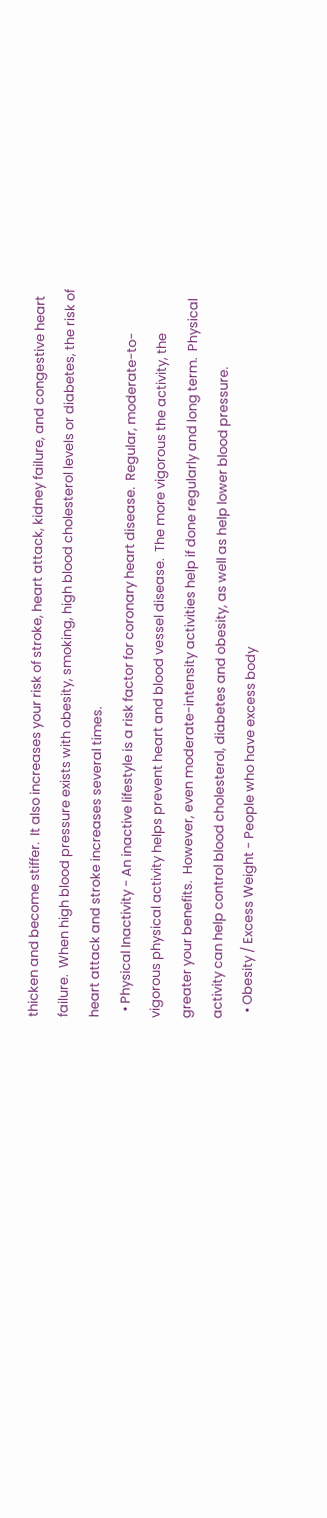thicken and become stiffer.  It also increases your risk of stroke, heart attack, kidney failure, and congestive heart failure.  When high blood pressure exists with obesity, smoking, high blood cholesterol levels or diabetes, the risk of heart attack and stroke increases several times.
  • Physical Inactivity - An inactive lifestyle is a risk factor for coronary heart disease.  Regular, moderate-to-vigorous physical activity helps prevent heart and blood vessel disease.  The more vigorous the activity, the greater your benefits.  However, even moderate-intensity activities help if done regularly and long term.  Physical activity can help control blood cholesterol, diabetes and obesity, as well as help lower blood pressure.
  • Obesity / Excess Weight - People who have excess body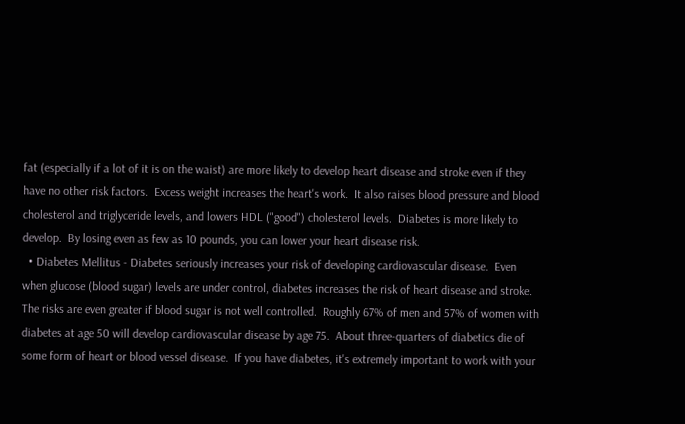fat (especially if a lot of it is on the waist) are more likely to develop heart disease and stroke even if they have no other risk factors.  Excess weight increases the heart's work.  It also raises blood pressure and blood cholesterol and triglyceride levels, and lowers HDL ("good") cholesterol levels.  Diabetes is more likely to develop.  By losing even as few as 10 pounds, you can lower your heart disease risk.
  • Diabetes Mellitus - Diabetes seriously increases your risk of developing cardiovascular disease.  Even when glucose (blood sugar) levels are under control, diabetes increases the risk of heart disease and stroke.  The risks are even greater if blood sugar is not well controlled.  Roughly 67% of men and 57% of women with diabetes at age 50 will develop cardiovascular disease by age 75.  About three-quarters of diabetics die of some form of heart or blood vessel disease.  If you have diabetes, it's extremely important to work with your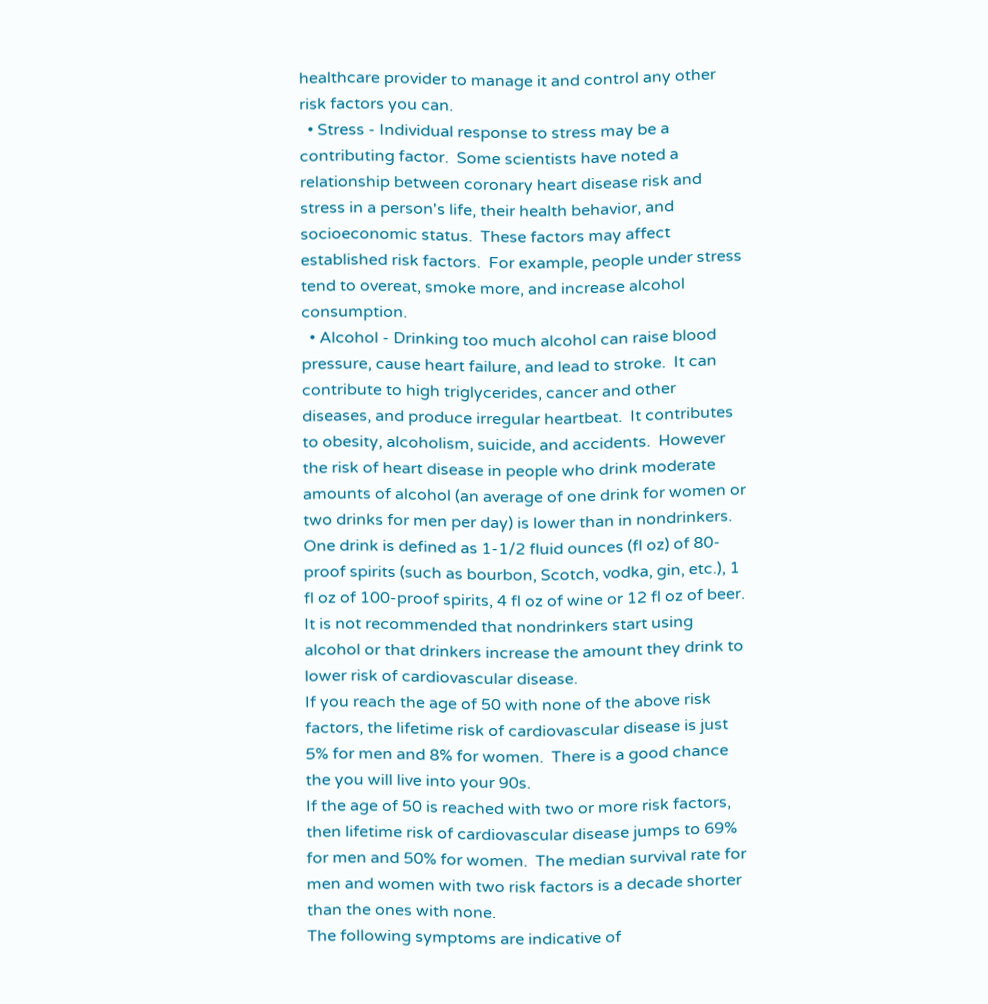healthcare provider to manage it and control any other risk factors you can.
  • Stress - Individual response to stress may be a contributing factor.  Some scientists have noted a relationship between coronary heart disease risk and stress in a person's life, their health behavior, and socioeconomic status.  These factors may affect established risk factors.  For example, people under stress tend to overeat, smoke more, and increase alcohol consumption.
  • Alcohol - Drinking too much alcohol can raise blood pressure, cause heart failure, and lead to stroke.  It can contribute to high triglycerides, cancer and other diseases, and produce irregular heartbeat.  It contributes to obesity, alcoholism, suicide, and accidents.  However the risk of heart disease in people who drink moderate amounts of alcohol (an average of one drink for women or two drinks for men per day) is lower than in nondrinkers.  One drink is defined as 1-1/2 fluid ounces (fl oz) of 80-proof spirits (such as bourbon, Scotch, vodka, gin, etc.), 1 fl oz of 100-proof spirits, 4 fl oz of wine or 12 fl oz of beer.  It is not recommended that nondrinkers start using alcohol or that drinkers increase the amount they drink to lower risk of cardiovascular disease.
If you reach the age of 50 with none of the above risk factors, the lifetime risk of cardiovascular disease is just 5% for men and 8% for women.  There is a good chance the you will live into your 90s.
If the age of 50 is reached with two or more risk factors, then lifetime risk of cardiovascular disease jumps to 69% for men and 50% for women.  The median survival rate for men and women with two risk factors is a decade shorter than the ones with none.
The following symptoms are indicative of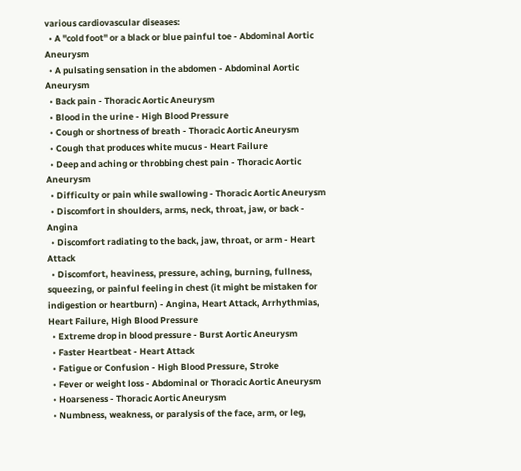various cardiovascular diseases:
  • A "cold foot" or a black or blue painful toe - Abdominal Aortic Aneurysm
  • A pulsating sensation in the abdomen - Abdominal Aortic Aneurysm
  • Back pain - Thoracic Aortic Aneurysm
  • Blood in the urine - High Blood Pressure
  • Cough or shortness of breath - Thoracic Aortic Aneurysm
  • Cough that produces white mucus - Heart Failure
  • Deep and aching or throbbing chest pain - Thoracic Aortic Aneurysm
  • Difficulty or pain while swallowing - Thoracic Aortic Aneurysm
  • Discomfort in shoulders, arms, neck, throat, jaw, or back - Angina
  • Discomfort radiating to the back, jaw, throat, or arm - Heart Attack
  • Discomfort, heaviness, pressure, aching, burning, fullness, squeezing, or painful feeling in chest (it might be mistaken for indigestion or heartburn) - Angina, Heart Attack, Arrhythmias, Heart Failure, High Blood Pressure
  • Extreme drop in blood pressure - Burst Aortic Aneurysm
  • Faster Heartbeat - Heart Attack
  • Fatigue or Confusion - High Blood Pressure, Stroke
  • Fever or weight loss - Abdominal or Thoracic Aortic Aneurysm
  • Hoarseness - Thoracic Aortic Aneurysm
  • Numbness, weakness, or paralysis of the face, arm, or leg,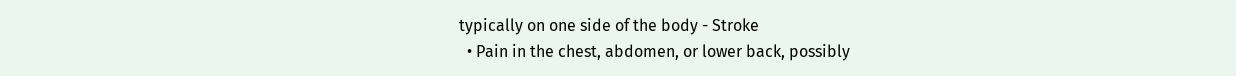typically on one side of the body - Stroke
  • Pain in the chest, abdomen, or lower back, possibly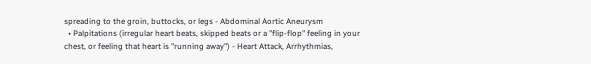spreading to the groin, buttocks, or legs - Abdominal Aortic Aneurysm
  • Palpitations (irregular heart beats, skipped beats or a "flip-flop" feeling in your chest, or feeling that heart is "running away") - Heart Attack, Arrhythmias,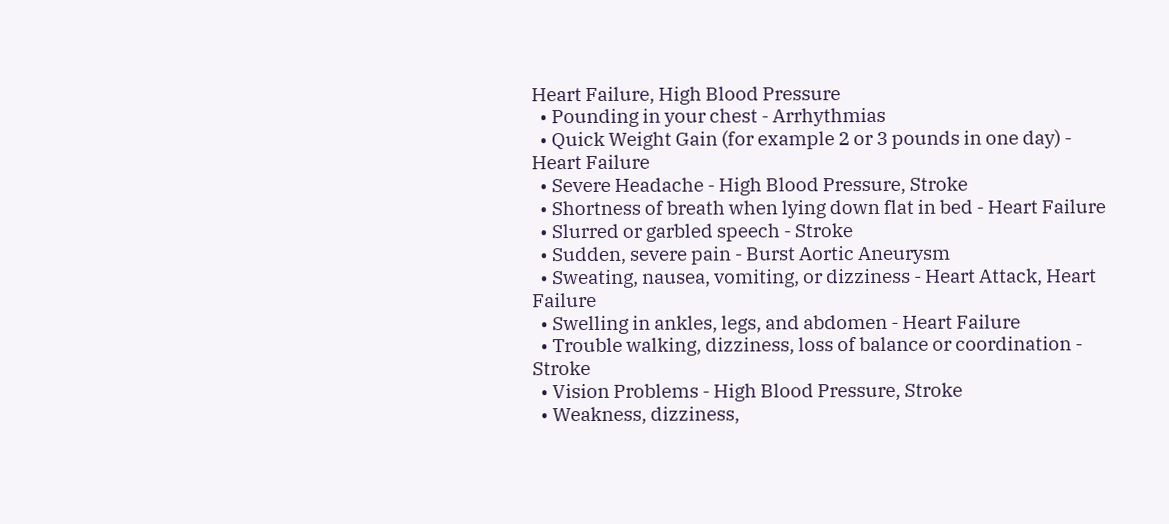Heart Failure, High Blood Pressure
  • Pounding in your chest - Arrhythmias
  • Quick Weight Gain (for example 2 or 3 pounds in one day) - Heart Failure
  • Severe Headache - High Blood Pressure, Stroke
  • Shortness of breath when lying down flat in bed - Heart Failure
  • Slurred or garbled speech - Stroke
  • Sudden, severe pain - Burst Aortic Aneurysm
  • Sweating, nausea, vomiting, or dizziness - Heart Attack, Heart Failure
  • Swelling in ankles, legs, and abdomen - Heart Failure
  • Trouble walking, dizziness, loss of balance or coordination - Stroke
  • Vision Problems - High Blood Pressure, Stroke
  • Weakness, dizziness,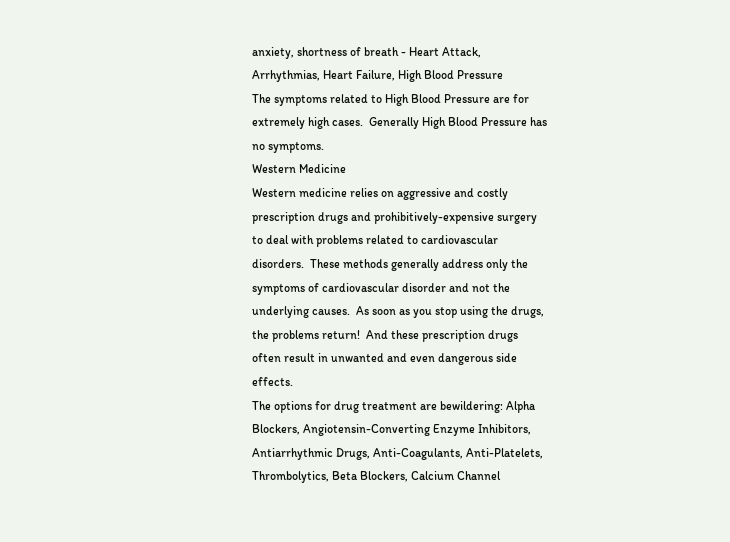anxiety, shortness of breath - Heart Attack, Arrhythmias, Heart Failure, High Blood Pressure
The symptoms related to High Blood Pressure are for extremely high cases.  Generally High Blood Pressure has no symptoms.
Western Medicine
Western medicine relies on aggressive and costly prescription drugs and prohibitively-expensive surgery to deal with problems related to cardiovascular disorders.  These methods generally address only the symptoms of cardiovascular disorder and not the underlying causes.  As soon as you stop using the drugs, the problems return!  And these prescription drugs often result in unwanted and even dangerous side effects.
The options for drug treatment are bewildering: Alpha Blockers, Angiotensin-Converting Enzyme Inhibitors, Antiarrhythmic Drugs, Anti-Coagulants, Anti-Platelets, Thrombolytics, Beta Blockers, Calcium Channel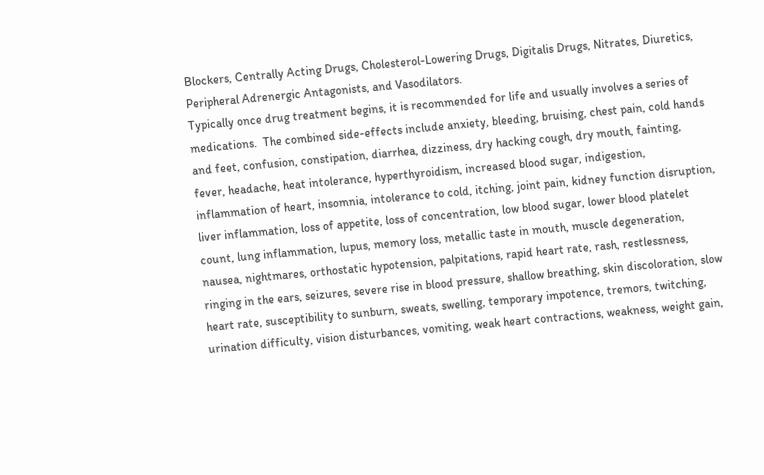Blockers, Centrally Acting Drugs, Cholesterol-Lowering Drugs, Digitalis Drugs, Nitrates, Diuretics, Peripheral Adrenergic Antagonists, and Vasodilators.
Typically once drug treatment begins, it is recommended for life and usually involves a series of medications.  The combined side-effects include anxiety, bleeding, bruising, chest pain, cold hands and feet, confusion, constipation, diarrhea, dizziness, dry hacking cough, dry mouth, fainting, fever, headache, heat intolerance, hyperthyroidism, increased blood sugar, indigestion, inflammation of heart, insomnia, intolerance to cold, itching, joint pain, kidney function disruption, liver inflammation, loss of appetite, loss of concentration, low blood sugar, lower blood platelet count, lung inflammation, lupus, memory loss, metallic taste in mouth, muscle degeneration, nausea, nightmares, orthostatic hypotension, palpitations, rapid heart rate, rash, restlessness, ringing in the ears, seizures, severe rise in blood pressure, shallow breathing, skin discoloration, slow heart rate, susceptibility to sunburn, sweats, swelling, temporary impotence, tremors, twitching, urination difficulty, vision disturbances, vomiting, weak heart contractions, weakness, weight gain,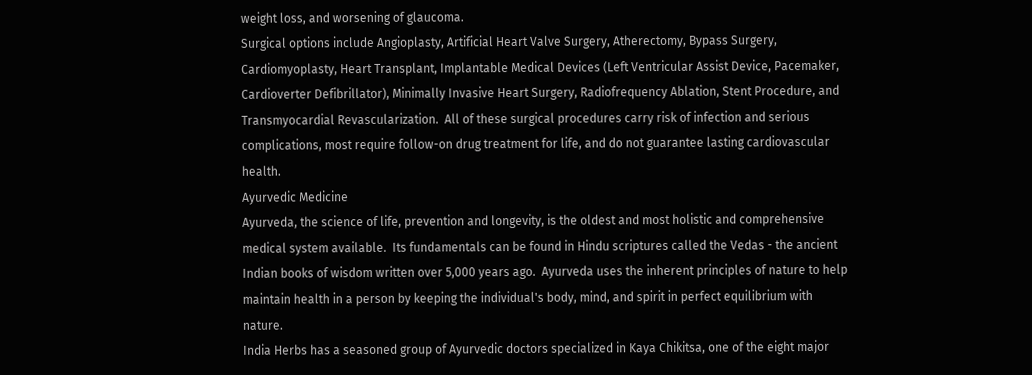weight loss, and worsening of glaucoma.
Surgical options include Angioplasty, Artificial Heart Valve Surgery, Atherectomy, Bypass Surgery, Cardiomyoplasty, Heart Transplant, Implantable Medical Devices (Left Ventricular Assist Device, Pacemaker, Cardioverter Defibrillator), Minimally Invasive Heart Surgery, Radiofrequency Ablation, Stent Procedure, and Transmyocardial Revascularization.  All of these surgical procedures carry risk of infection and serious complications, most require follow-on drug treatment for life, and do not guarantee lasting cardiovascular health.
Ayurvedic Medicine
Ayurveda, the science of life, prevention and longevity, is the oldest and most holistic and comprehensive medical system available.  Its fundamentals can be found in Hindu scriptures called the Vedas - the ancient Indian books of wisdom written over 5,000 years ago.  Ayurveda uses the inherent principles of nature to help maintain health in a person by keeping the individual's body, mind, and spirit in perfect equilibrium with nature.
India Herbs has a seasoned group of Ayurvedic doctors specialized in Kaya Chikitsa, one of the eight major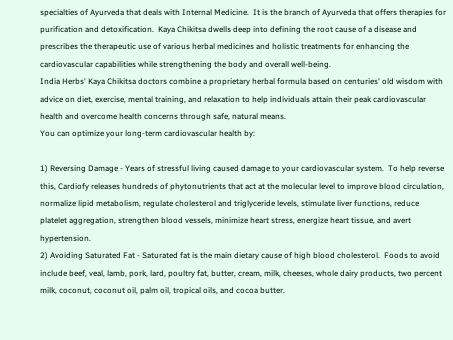specialties of Ayurveda that deals with Internal Medicine.  It is the branch of Ayurveda that offers therapies for purification and detoxification.  Kaya Chikitsa dwells deep into defining the root cause of a disease and prescribes the therapeutic use of various herbal medicines and holistic treatments for enhancing the cardiovascular capabilities while strengthening the body and overall well-being.
India Herbs' Kaya Chikitsa doctors combine a proprietary herbal formula based on centuries' old wisdom with advice on diet, exercise, mental training, and relaxation to help individuals attain their peak cardiovascular health and overcome health concerns through safe, natural means.
You can optimize your long-term cardiovascular health by:

1) Reversing Damage - Years of stressful living caused damage to your cardiovascular system.  To help reverse this, Cardiofy releases hundreds of phytonutrients that act at the molecular level to improve blood circulation, normalize lipid metabolism, regulate cholesterol and triglyceride levels, stimulate liver functions, reduce platelet aggregation, strengthen blood vessels, minimize heart stress, energize heart tissue, and avert hypertension.
2) Avoiding Saturated Fat - Saturated fat is the main dietary cause of high blood cholesterol.  Foods to avoid include beef, veal, lamb, pork, lard, poultry fat, butter, cream, milk, cheeses, whole dairy products, two percent milk, coconut, coconut oil, palm oil, tropical oils, and cocoa butter.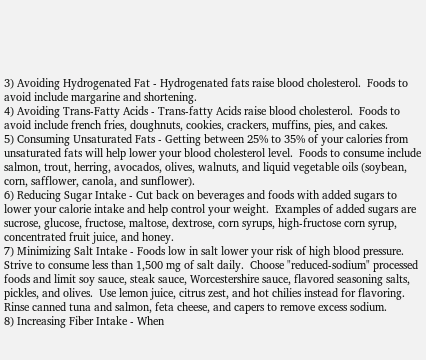3) Avoiding Hydrogenated Fat - Hydrogenated fats raise blood cholesterol.  Foods to avoid include margarine and shortening.
4) Avoiding Trans-Fatty Acids - Trans-fatty Acids raise blood cholesterol.  Foods to avoid include french fries, doughnuts, cookies, crackers, muffins, pies, and cakes.
5) Consuming Unsaturated Fats - Getting between 25% to 35% of your calories from unsaturated fats will help lower your blood cholesterol level.  Foods to consume include salmon, trout, herring, avocados, olives, walnuts, and liquid vegetable oils (soybean, corn, safflower, canola, and sunflower).
6) Reducing Sugar Intake - Cut back on beverages and foods with added sugars to lower your calorie intake and help control your weight.  Examples of added sugars are sucrose, glucose, fructose, maltose, dextrose, corn syrups, high-fructose corn syrup, concentrated fruit juice, and honey.
7) Minimizing Salt Intake - Foods low in salt lower your risk of high blood pressure.  Strive to consume less than 1,500 mg of salt daily.  Choose "reduced-sodium" processed foods and limit soy sauce, steak sauce, Worcestershire sauce, flavored seasoning salts, pickles, and olives.  Use lemon juice, citrus zest, and hot chilies instead for flavoring.  Rinse canned tuna and salmon, feta cheese, and capers to remove excess sodium.
8) Increasing Fiber Intake - When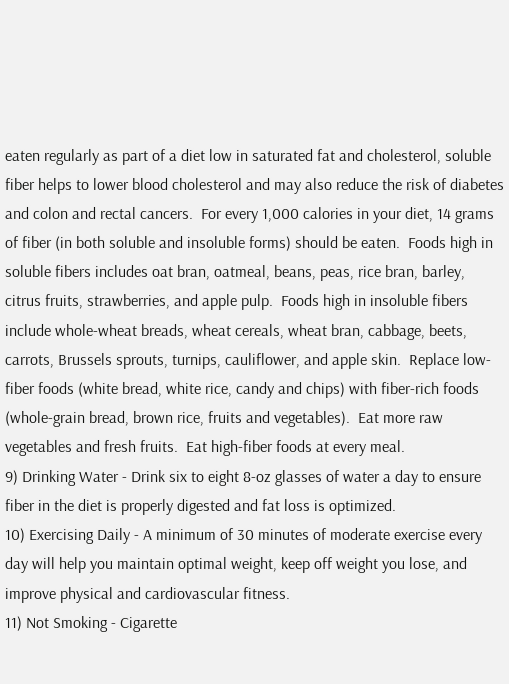eaten regularly as part of a diet low in saturated fat and cholesterol, soluble fiber helps to lower blood cholesterol and may also reduce the risk of diabetes and colon and rectal cancers.  For every 1,000 calories in your diet, 14 grams of fiber (in both soluble and insoluble forms) should be eaten.  Foods high in soluble fibers includes oat bran, oatmeal, beans, peas, rice bran, barley, citrus fruits, strawberries, and apple pulp.  Foods high in insoluble fibers include whole-wheat breads, wheat cereals, wheat bran, cabbage, beets, carrots, Brussels sprouts, turnips, cauliflower, and apple skin.  Replace low-fiber foods (white bread, white rice, candy and chips) with fiber-rich foods (whole-grain bread, brown rice, fruits and vegetables).  Eat more raw vegetables and fresh fruits.  Eat high-fiber foods at every meal.
9) Drinking Water - Drink six to eight 8-oz glasses of water a day to ensure fiber in the diet is properly digested and fat loss is optimized.
10) Exercising Daily - A minimum of 30 minutes of moderate exercise every day will help you maintain optimal weight, keep off weight you lose, and improve physical and cardiovascular fitness.
11) Not Smoking - Cigarette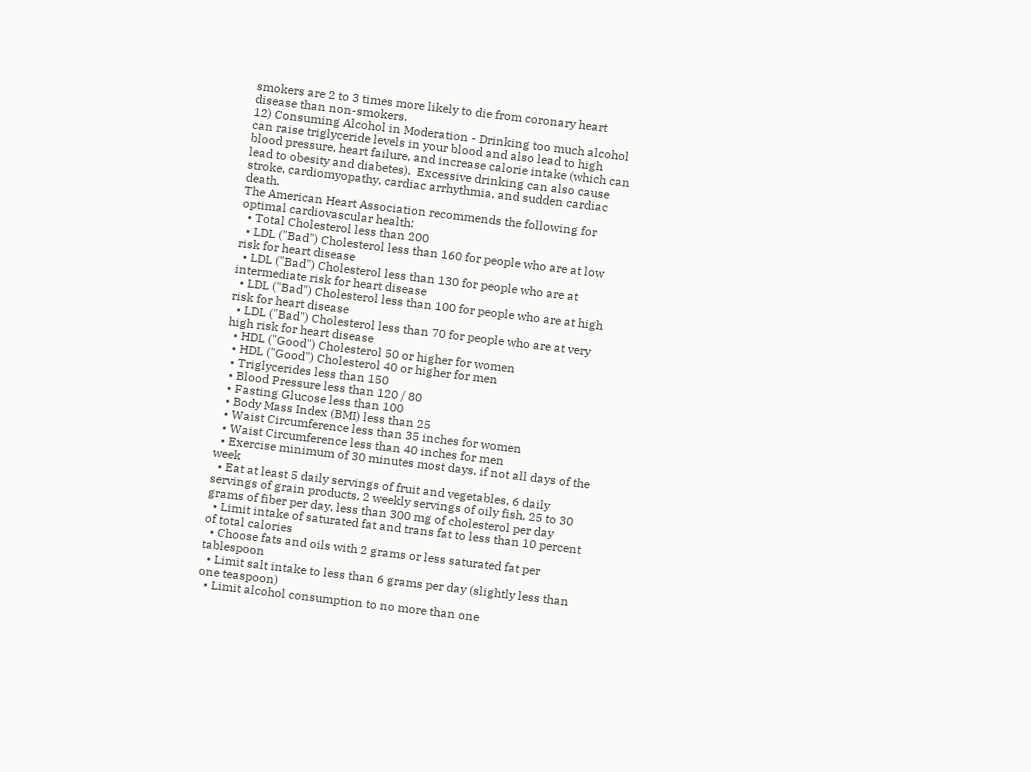smokers are 2 to 3 times more likely to die from coronary heart disease than non-smokers.
12) Consuming Alcohol in Moderation - Drinking too much alcohol can raise triglyceride levels in your blood and also lead to high blood pressure, heart failure, and increase calorie intake (which can lead to obesity and diabetes).  Excessive drinking can also cause stroke, cardiomyopathy, cardiac arrhythmia, and sudden cardiac death.
The American Heart Association recommends the following for optimal cardiovascular health:
  • Total Cholesterol less than 200
  • LDL ("Bad") Cholesterol less than 160 for people who are at low risk for heart disease
  • LDL ("Bad") Cholesterol less than 130 for people who are at intermediate risk for heart disease
  • LDL ("Bad") Cholesterol less than 100 for people who are at high risk for heart disease
  • LDL ("Bad") Cholesterol less than 70 for people who are at very high risk for heart disease
  • HDL ("Good") Cholesterol 50 or higher for women
  • HDL ("Good") Cholesterol 40 or higher for men
  • Triglycerides less than 150
  • Blood Pressure less than 120 / 80
  • Fasting Glucose less than 100
  • Body Mass Index (BMI) less than 25
  • Waist Circumference less than 35 inches for women
  • Waist Circumference less than 40 inches for men
  • Exercise minimum of 30 minutes most days, if not all days of the week
  • Eat at least 5 daily servings of fruit and vegetables, 6 daily servings of grain products, 2 weekly servings of oily fish, 25 to 30 grams of fiber per day, less than 300 mg of cholesterol per day
  • Limit intake of saturated fat and trans fat to less than 10 percent of total calories
  • Choose fats and oils with 2 grams or less saturated fat per tablespoon
  • Limit salt intake to less than 6 grams per day (slightly less than one teaspoon)
  • Limit alcohol consumption to no more than one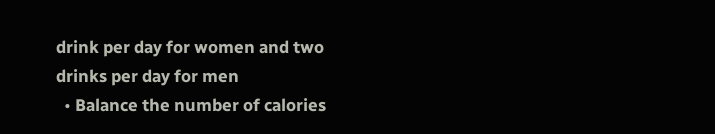drink per day for women and two drinks per day for men
  • Balance the number of calories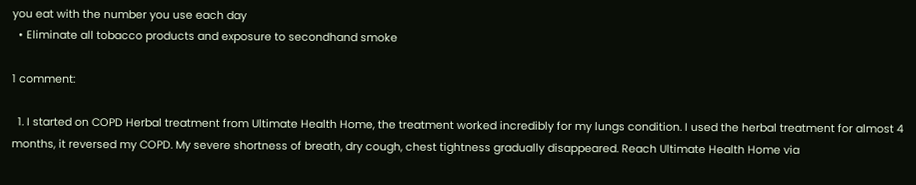you eat with the number you use each day
  • Eliminate all tobacco products and exposure to secondhand smoke

1 comment:

  1. I started on COPD Herbal treatment from Ultimate Health Home, the treatment worked incredibly for my lungs condition. I used the herbal treatment for almost 4 months, it reversed my COPD. My severe shortness of breath, dry cough, chest tightness gradually disappeared. Reach Ultimate Health Home via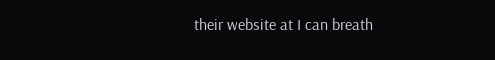their website at I can breath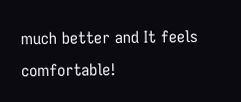much better and It feels comfortable!